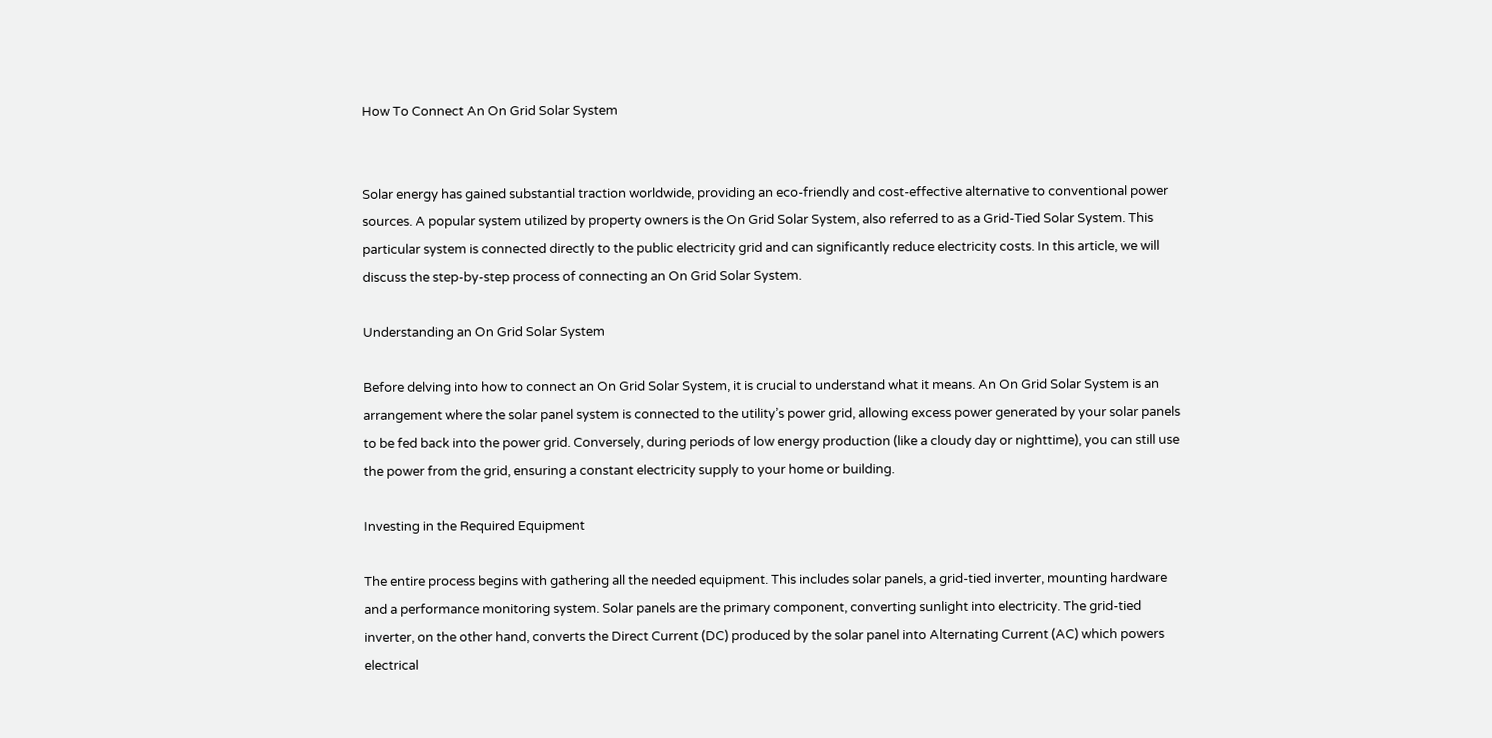How To Connect An On Grid Solar System


Solar energy has gained substantial traction worldwide, providing an eco-friendly and cost-effective alternative to conventional power sources. A popular system utilized by property owners is the On Grid Solar System, also referred to as a Grid-Tied Solar System. This particular system is connected directly to the public electricity grid and can significantly reduce electricity costs. In this article, we will discuss the step-by-step process of connecting an On Grid Solar System.

Understanding an On Grid Solar System

Before delving into how to connect an On Grid Solar System, it is crucial to understand what it means. An On Grid Solar System is an arrangement where the solar panel system is connected to the utility’s power grid, allowing excess power generated by your solar panels to be fed back into the power grid. Conversely, during periods of low energy production (like a cloudy day or nighttime), you can still use the power from the grid, ensuring a constant electricity supply to your home or building.

Investing in the Required Equipment

The entire process begins with gathering all the needed equipment. This includes solar panels, a grid-tied inverter, mounting hardware and a performance monitoring system. Solar panels are the primary component, converting sunlight into electricity. The grid-tied inverter, on the other hand, converts the Direct Current (DC) produced by the solar panel into Alternating Current (AC) which powers electrical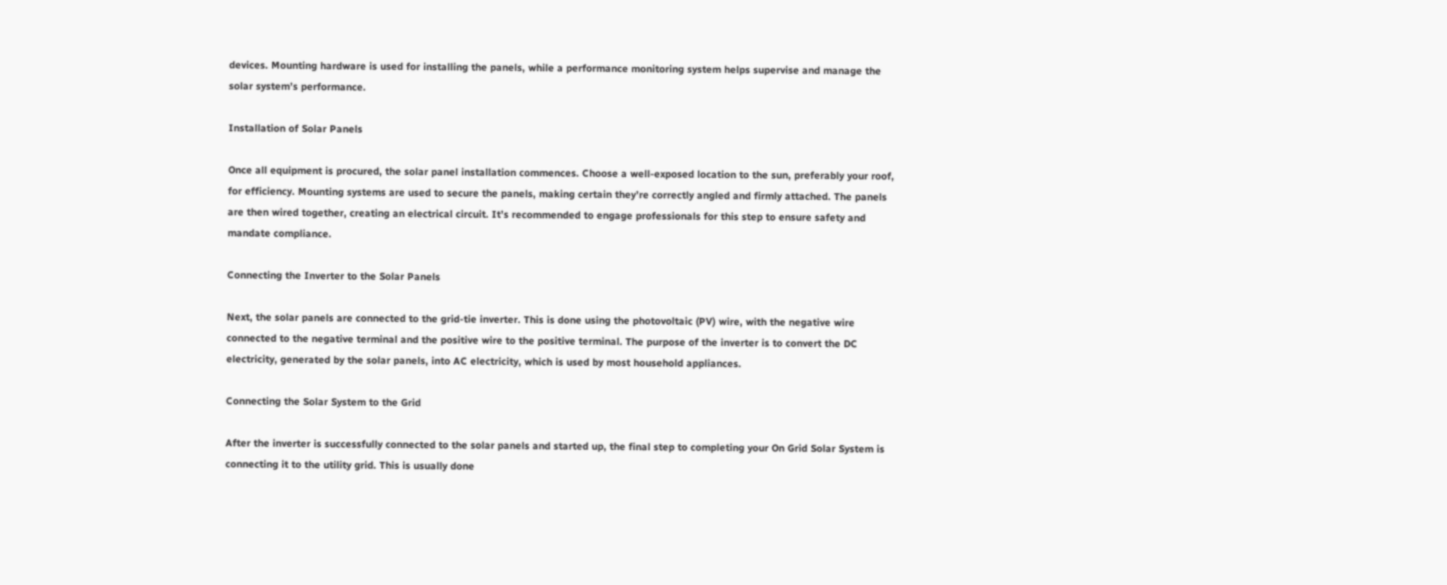devices. Mounting hardware is used for installing the panels, while a performance monitoring system helps supervise and manage the solar system’s performance.

Installation of Solar Panels

Once all equipment is procured, the solar panel installation commences. Choose a well-exposed location to the sun, preferably your roof, for efficiency. Mounting systems are used to secure the panels, making certain they’re correctly angled and firmly attached. The panels are then wired together, creating an electrical circuit. It’s recommended to engage professionals for this step to ensure safety and mandate compliance.

Connecting the Inverter to the Solar Panels

Next, the solar panels are connected to the grid-tie inverter. This is done using the photovoltaic (PV) wire, with the negative wire connected to the negative terminal and the positive wire to the positive terminal. The purpose of the inverter is to convert the DC electricity, generated by the solar panels, into AC electricity, which is used by most household appliances.

Connecting the Solar System to the Grid

After the inverter is successfully connected to the solar panels and started up, the final step to completing your On Grid Solar System is connecting it to the utility grid. This is usually done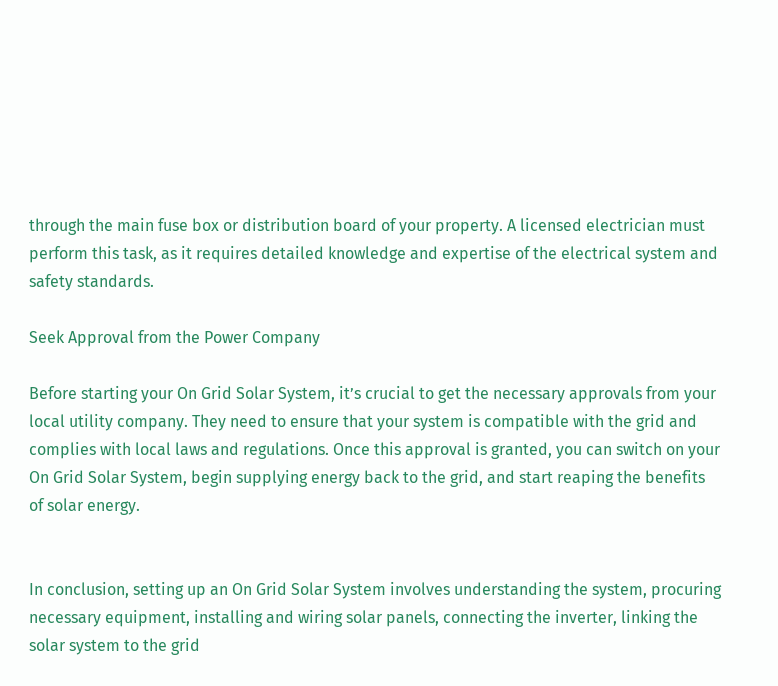through the main fuse box or distribution board of your property. A licensed electrician must perform this task, as it requires detailed knowledge and expertise of the electrical system and safety standards.

Seek Approval from the Power Company

Before starting your On Grid Solar System, it’s crucial to get the necessary approvals from your local utility company. They need to ensure that your system is compatible with the grid and complies with local laws and regulations. Once this approval is granted, you can switch on your On Grid Solar System, begin supplying energy back to the grid, and start reaping the benefits of solar energy.


In conclusion, setting up an On Grid Solar System involves understanding the system, procuring necessary equipment, installing and wiring solar panels, connecting the inverter, linking the solar system to the grid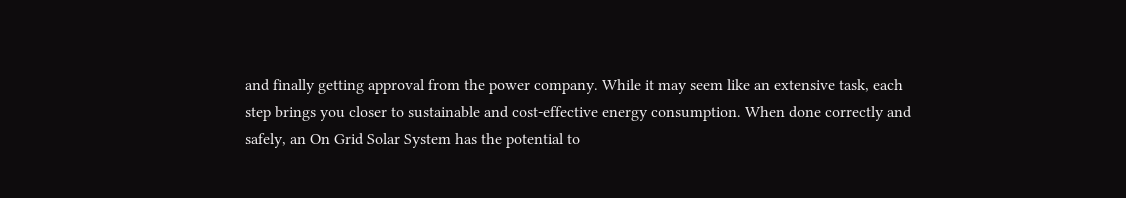and finally getting approval from the power company. While it may seem like an extensive task, each step brings you closer to sustainable and cost-effective energy consumption. When done correctly and safely, an On Grid Solar System has the potential to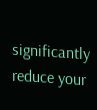significantly reduce your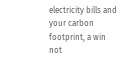electricity bills and your carbon footprint, a win not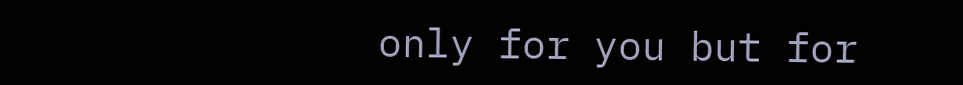only for you but for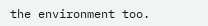the environment too.